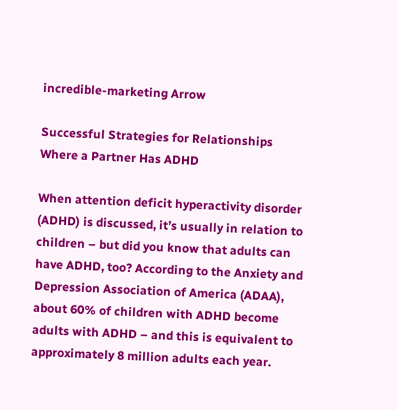incredible-marketing Arrow

Successful Strategies for Relationships Where a Partner Has ADHD

When attention deficit hyperactivity disorder (ADHD) is discussed, it’s usually in relation to children – but did you know that adults can have ADHD, too? According to the Anxiety and Depression Association of America (ADAA), about 60% of children with ADHD become adults with ADHD – and this is equivalent to approximately 8 million adults each year.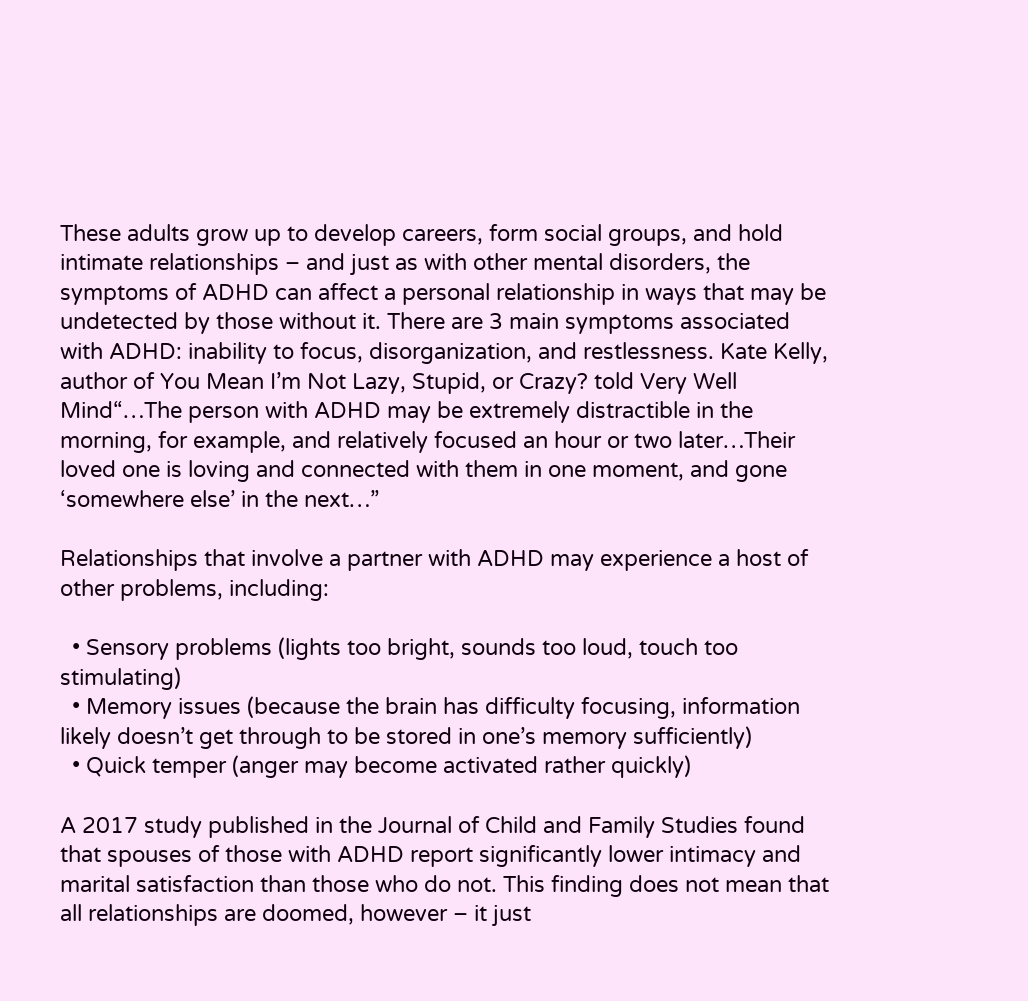These adults grow up to develop careers, form social groups, and hold intimate relationships – and just as with other mental disorders, the symptoms of ADHD can affect a personal relationship in ways that may be undetected by those without it. There are 3 main symptoms associated with ADHD: inability to focus, disorganization, and restlessness. Kate Kelly, author of You Mean I’m Not Lazy, Stupid, or Crazy? told Very Well Mind“…The person with ADHD may be extremely distractible in the morning, for example, and relatively focused an hour or two later…Their loved one is loving and connected with them in one moment, and gone ‘somewhere else’ in the next…”

Relationships that involve a partner with ADHD may experience a host of other problems, including:

  • Sensory problems (lights too bright, sounds too loud, touch too stimulating)
  • Memory issues (because the brain has difficulty focusing, information likely doesn’t get through to be stored in one’s memory sufficiently)
  • Quick temper (anger may become activated rather quickly)

A 2017 study published in the Journal of Child and Family Studies found that spouses of those with ADHD report significantly lower intimacy and marital satisfaction than those who do not. This finding does not mean that all relationships are doomed, however – it just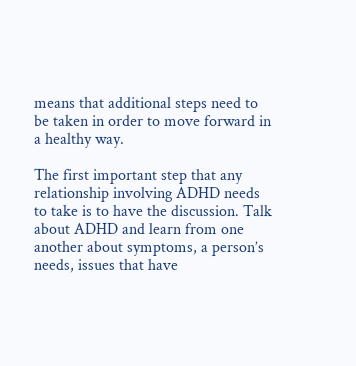means that additional steps need to be taken in order to move forward in a healthy way.

The first important step that any relationship involving ADHD needs to take is to have the discussion. Talk about ADHD and learn from one another about symptoms, a person’s needs, issues that have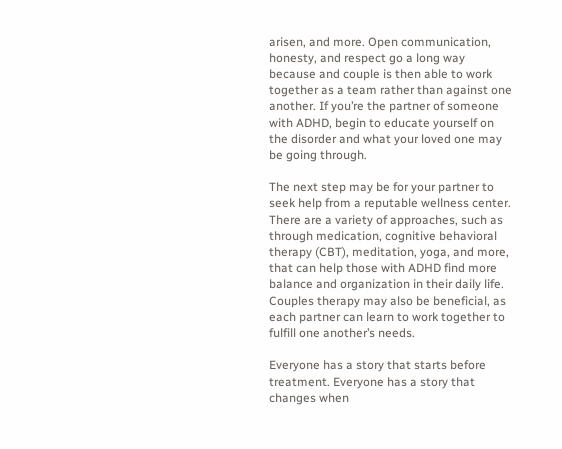arisen, and more. Open communication, honesty, and respect go a long way because and couple is then able to work together as a team rather than against one another. If you’re the partner of someone with ADHD, begin to educate yourself on the disorder and what your loved one may be going through.

The next step may be for your partner to seek help from a reputable wellness center. There are a variety of approaches, such as through medication, cognitive behavioral therapy (CBT), meditation, yoga, and more, that can help those with ADHD find more balance and organization in their daily life. Couples therapy may also be beneficial, as each partner can learn to work together to fulfill one another’s needs.

Everyone has a story that starts before treatment. Everyone has a story that changes when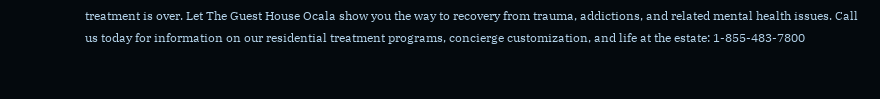treatment is over. Let The Guest House Ocala show you the way to recovery from trauma, addictions, and related mental health issues. Call us today for information on our residential treatment programs, concierge customization, and life at the estate: 1-855-483-7800